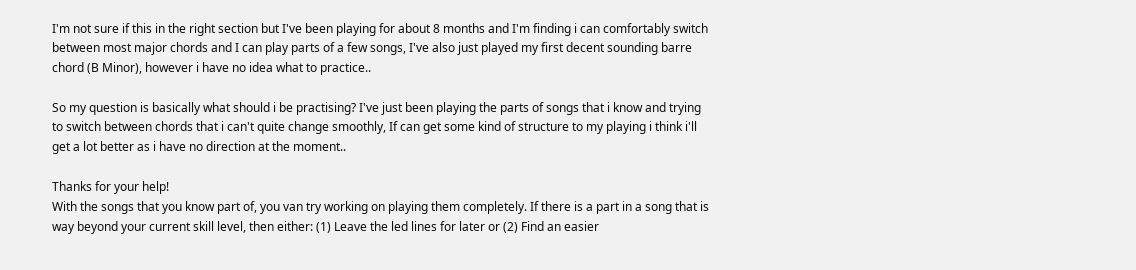I'm not sure if this in the right section but I've been playing for about 8 months and I'm finding i can comfortably switch between most major chords and I can play parts of a few songs, I've also just played my first decent sounding barre chord (B Minor), however i have no idea what to practice..

So my question is basically what should i be practising? I've just been playing the parts of songs that i know and trying to switch between chords that i can't quite change smoothly, If can get some kind of structure to my playing i think i'll get a lot better as i have no direction at the moment..

Thanks for your help!
With the songs that you know part of, you van try working on playing them completely. If there is a part in a song that is way beyond your current skill level, then either: (1) Leave the led lines for later or (2) Find an easier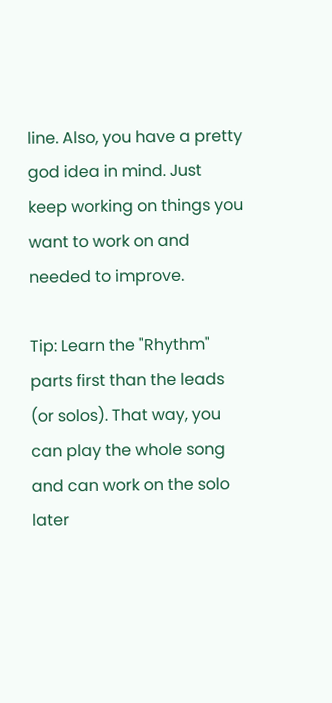line. Also, you have a pretty god idea in mind. Just keep working on things you want to work on and needed to improve.

Tip: Learn the "Rhythm" parts first than the leads (or solos). That way, you can play the whole song and can work on the solo later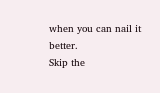when you can nail it better.
Skip the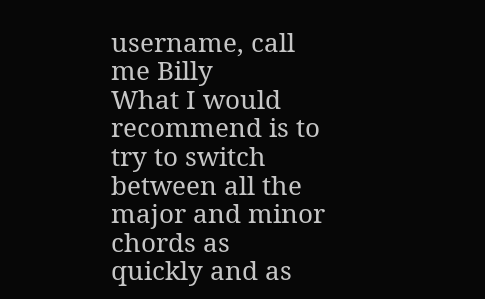username, call me Billy
What I would recommend is to try to switch between all the major and minor chords as quickly and as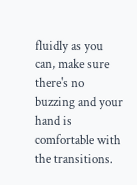fluidly as you can, make sure there's no buzzing and your hand is comfortable with the transitions.